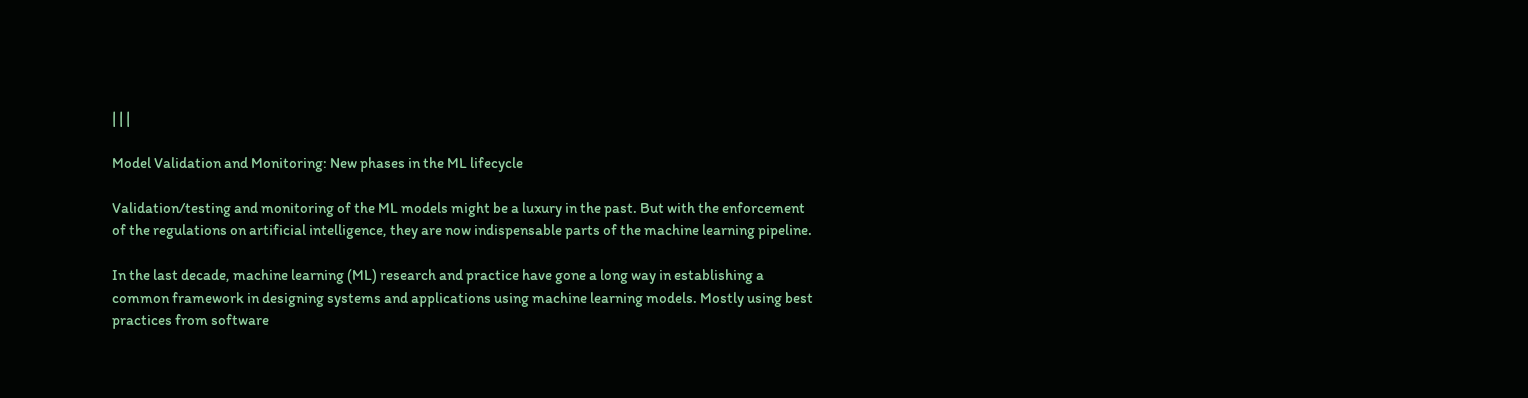| | |

Model Validation and Monitoring: New phases in the ML lifecycle

Validation/testing and monitoring of the ML models might be a luxury in the past. But with the enforcement of the regulations on artificial intelligence, they are now indispensable parts of the machine learning pipeline.

In the last decade, machine learning (ML) research and practice have gone a long way in establishing a common framework in designing systems and applications using machine learning models. Mostly using best practices from software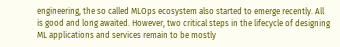engineering, the so called MLOps ecosystem also started to emerge recently. All is good and long awaited. However, two critical steps in the lifecycle of designing ML applications and services remain to be mostly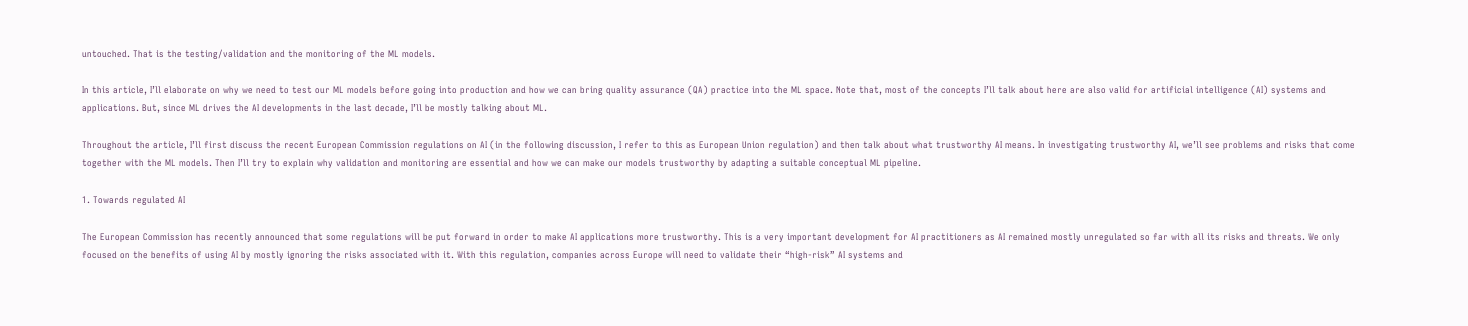untouched. That is the testing/validation and the monitoring of the ML models.

In this article, I’ll elaborate on why we need to test our ML models before going into production and how we can bring quality assurance (QA) practice into the ML space. Note that, most of the concepts I’ll talk about here are also valid for artificial intelligence (AI) systems and applications. But, since ML drives the AI developments in the last decade, I’ll be mostly talking about ML.

Throughout the article, I’ll first discuss the recent European Commission regulations on AI (in the following discussion, I refer to this as European Union regulation) and then talk about what trustworthy AI means. In investigating trustworthy AI, we’ll see problems and risks that come together with the ML models. Then I’ll try to explain why validation and monitoring are essential and how we can make our models trustworthy by adapting a suitable conceptual ML pipeline.

1. Towards regulated AI

The European Commission has recently announced that some regulations will be put forward in order to make AI applications more trustworthy. This is a very important development for AI practitioners as AI remained mostly unregulated so far with all its risks and threats. We only focused on the benefits of using AI by mostly ignoring the risks associated with it. With this regulation, companies across Europe will need to validate their “high-risk” AI systems and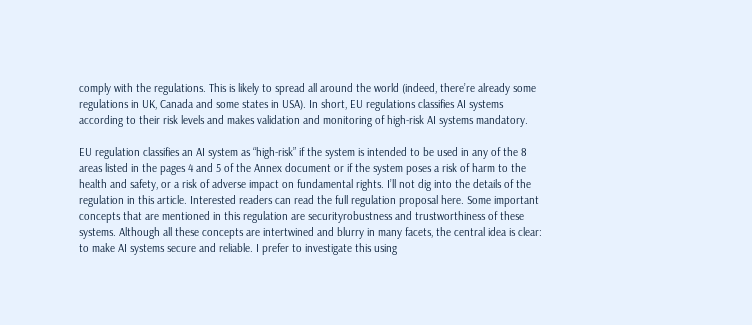comply with the regulations. This is likely to spread all around the world (indeed, there’re already some regulations in UK, Canada and some states in USA). In short, EU regulations classifies AI systems according to their risk levels and makes validation and monitoring of high-risk AI systems mandatory.

EU regulation classifies an AI system as “high-risk” if the system is intended to be used in any of the 8 areas listed in the pages 4 and 5 of the Annex document or if the system poses a risk of harm to the health and safety, or a risk of adverse impact on fundamental rights. I’ll not dig into the details of the regulation in this article. Interested readers can read the full regulation proposal here. Some important concepts that are mentioned in this regulation are securityrobustness and trustworthiness of these systems. Although all these concepts are intertwined and blurry in many facets, the central idea is clear: to make AI systems secure and reliable. I prefer to investigate this using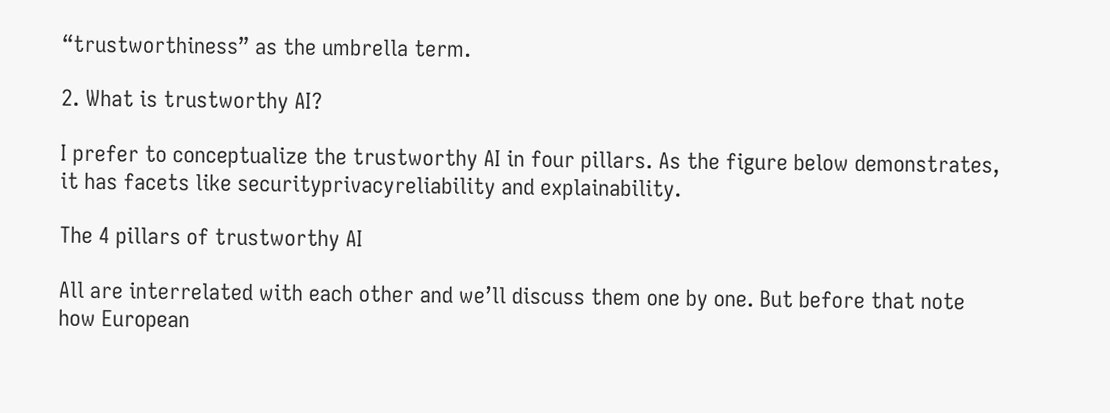“trustworthiness” as the umbrella term.

2. What is trustworthy AI?

I prefer to conceptualize the trustworthy AI in four pillars. As the figure below demonstrates, it has facets like securityprivacyreliability and explainability.

The 4 pillars of trustworthy AI

All are interrelated with each other and we’ll discuss them one by one. But before that note how European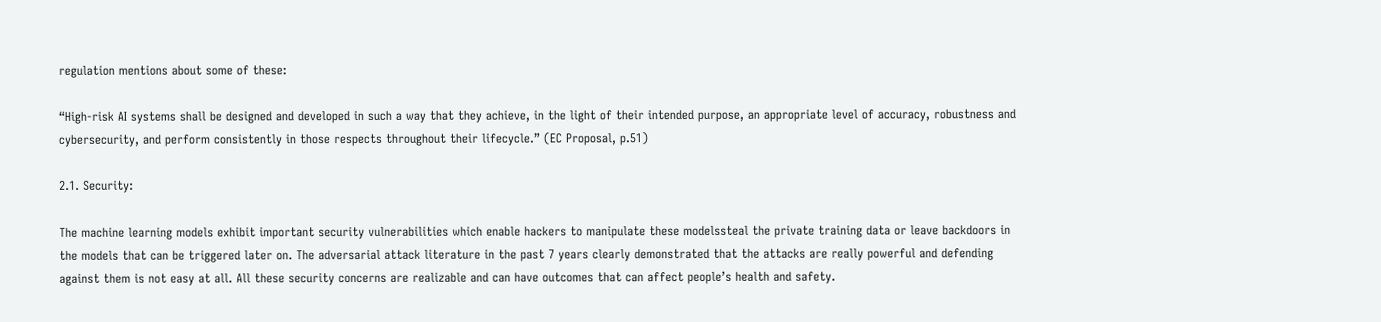regulation mentions about some of these:

“High-risk AI systems shall be designed and developed in such a way that they achieve, in the light of their intended purpose, an appropriate level of accuracy, robustness and cybersecurity, and perform consistently in those respects throughout their lifecycle.” (EC Proposal, p.51)

2.1. Security:

The machine learning models exhibit important security vulnerabilities which enable hackers to manipulate these modelssteal the private training data or leave backdoors in the models that can be triggered later on. The adversarial attack literature in the past 7 years clearly demonstrated that the attacks are really powerful and defending against them is not easy at all. All these security concerns are realizable and can have outcomes that can affect people’s health and safety.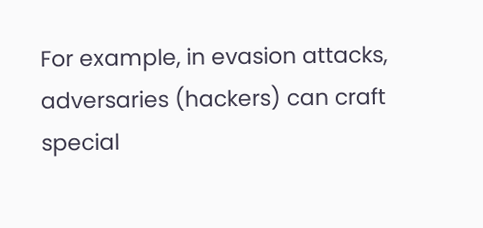For example, in evasion attacks, adversaries (hackers) can craft special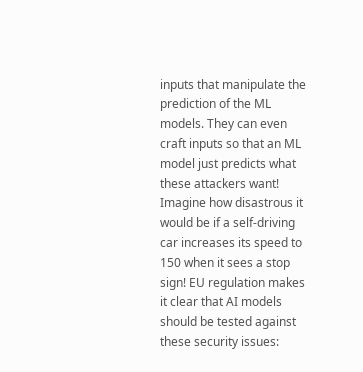inputs that manipulate the prediction of the ML models. They can even craft inputs so that an ML model just predicts what these attackers want! Imagine how disastrous it would be if a self-driving car increases its speed to 150 when it sees a stop sign! EU regulation makes it clear that AI models should be tested against these security issues: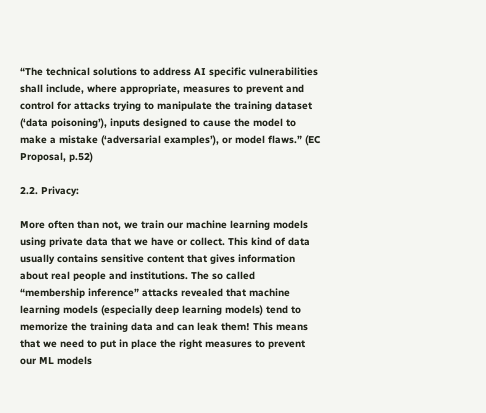“The technical solutions to address AI specific vulnerabilities shall include, where appropriate, measures to prevent and control for attacks trying to manipulate the training dataset (‘data poisoning’), inputs designed to cause the model to make a mistake (‘adversarial examples’), or model flaws.” (EC Proposal, p.52)

2.2. Privacy:

More often than not, we train our machine learning models using private data that we have or collect. This kind of data usually contains sensitive content that gives information about real people and institutions. The so called “membership inference” attacks revealed that machine learning models (especially deep learning models) tend to memorize the training data and can leak them! This means that we need to put in place the right measures to prevent our ML models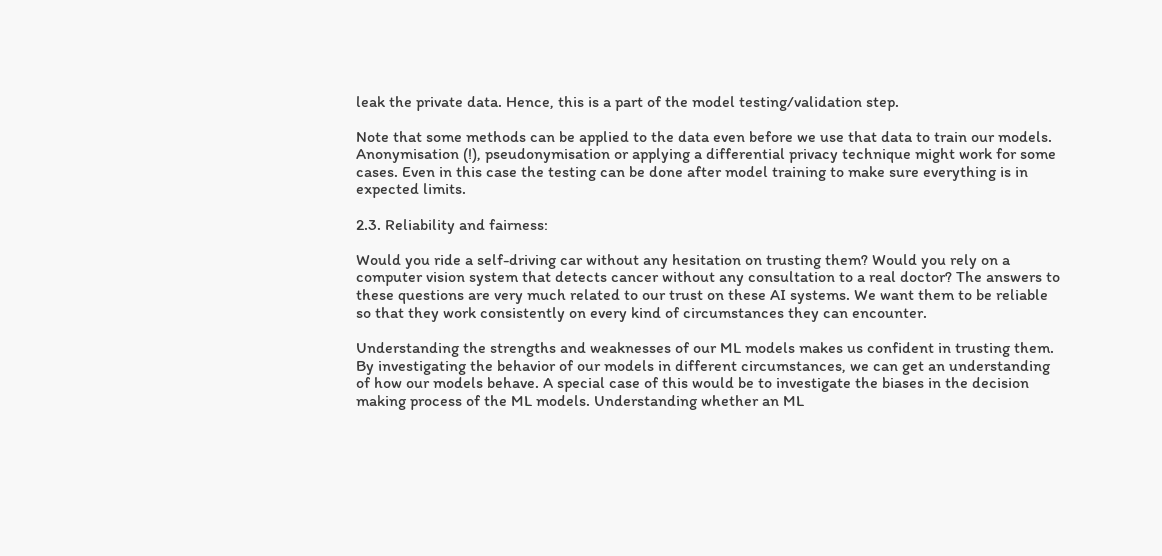leak the private data. Hence, this is a part of the model testing/validation step.

Note that some methods can be applied to the data even before we use that data to train our models. Anonymisation (!), pseudonymisation or applying a differential privacy technique might work for some cases. Even in this case the testing can be done after model training to make sure everything is in expected limits.

2.3. Reliability and fairness:

Would you ride a self-driving car without any hesitation on trusting them? Would you rely on a computer vision system that detects cancer without any consultation to a real doctor? The answers to these questions are very much related to our trust on these AI systems. We want them to be reliable so that they work consistently on every kind of circumstances they can encounter.

Understanding the strengths and weaknesses of our ML models makes us confident in trusting them. By investigating the behavior of our models in different circumstances, we can get an understanding of how our models behave. A special case of this would be to investigate the biases in the decision making process of the ML models. Understanding whether an ML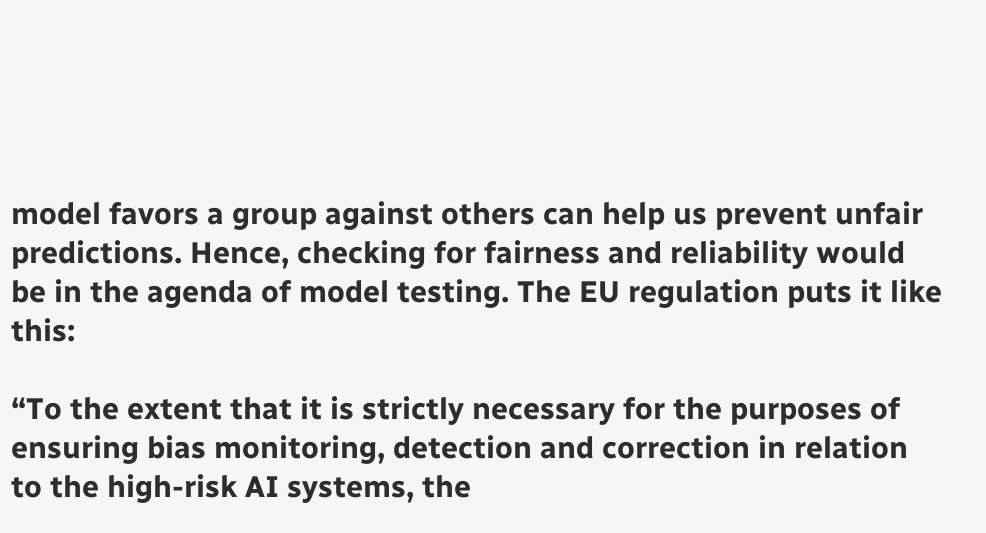model favors a group against others can help us prevent unfair predictions. Hence, checking for fairness and reliability would be in the agenda of model testing. The EU regulation puts it like this:

“To the extent that it is strictly necessary for the purposes of ensuring bias monitoring, detection and correction in relation to the high-risk AI systems, the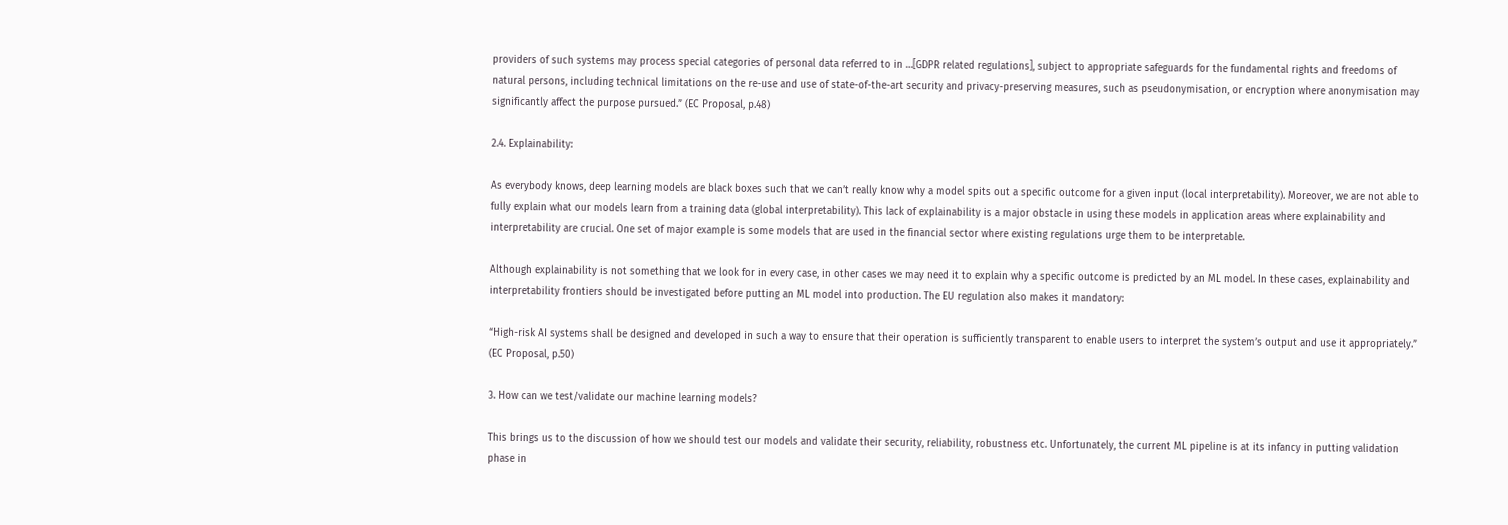providers of such systems may process special categories of personal data referred to in …[GDPR related regulations], subject to appropriate safeguards for the fundamental rights and freedoms of natural persons, including technical limitations on the re-use and use of state-of-the-art security and privacy-preserving measures, such as pseudonymisation, or encryption where anonymisation may significantly affect the purpose pursued.” (EC Proposal, p.48)

2.4. Explainability:

As everybody knows, deep learning models are black boxes such that we can’t really know why a model spits out a specific outcome for a given input (local interpretability). Moreover, we are not able to fully explain what our models learn from a training data (global interpretability). This lack of explainability is a major obstacle in using these models in application areas where explainability and interpretability are crucial. One set of major example is some models that are used in the financial sector where existing regulations urge them to be interpretable.

Although explainability is not something that we look for in every case, in other cases we may need it to explain why a specific outcome is predicted by an ML model. In these cases, explainability and interpretability frontiers should be investigated before putting an ML model into production. The EU regulation also makes it mandatory:

“High-risk AI systems shall be designed and developed in such a way to ensure that their operation is sufficiently transparent to enable users to interpret the system’s output and use it appropriately.” (EC Proposal, p.50)

3. How can we test/validate our machine learning models?

This brings us to the discussion of how we should test our models and validate their security, reliability, robustness etc. Unfortunately, the current ML pipeline is at its infancy in putting validation phase in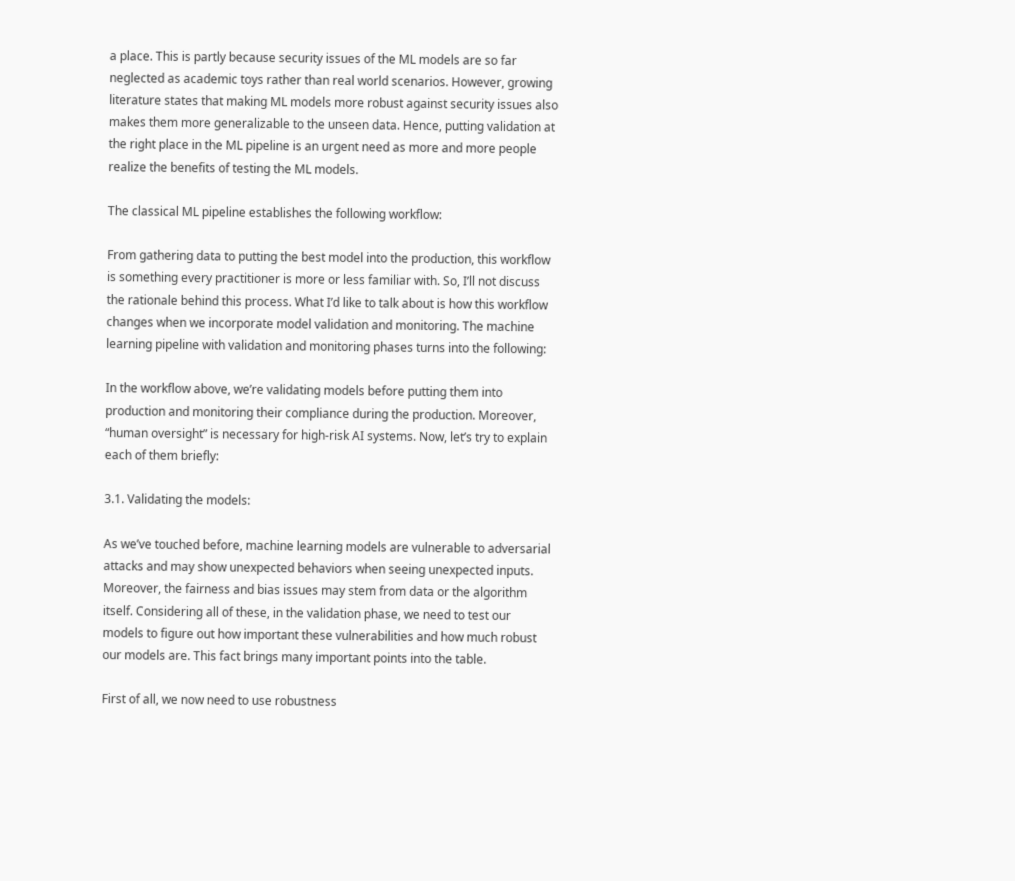a place. This is partly because security issues of the ML models are so far neglected as academic toys rather than real world scenarios. However, growing literature states that making ML models more robust against security issues also makes them more generalizable to the unseen data. Hence, putting validation at the right place in the ML pipeline is an urgent need as more and more people realize the benefits of testing the ML models.

The classical ML pipeline establishes the following workflow:

From gathering data to putting the best model into the production, this workflow is something every practitioner is more or less familiar with. So, I’ll not discuss the rationale behind this process. What I’d like to talk about is how this workflow changes when we incorporate model validation and monitoring. The machine learning pipeline with validation and monitoring phases turns into the following:

In the workflow above, we’re validating models before putting them into production and monitoring their compliance during the production. Moreover, “human oversight” is necessary for high-risk AI systems. Now, let’s try to explain each of them briefly:

3.1. Validating the models:

As we’ve touched before, machine learning models are vulnerable to adversarial attacks and may show unexpected behaviors when seeing unexpected inputs. Moreover, the fairness and bias issues may stem from data or the algorithm itself. Considering all of these, in the validation phase, we need to test our models to figure out how important these vulnerabilities and how much robust our models are. This fact brings many important points into the table.

First of all, we now need to use robustness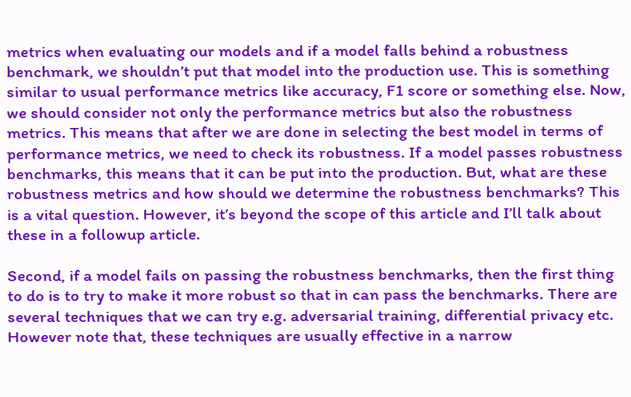metrics when evaluating our models and if a model falls behind a robustness benchmark, we shouldn’t put that model into the production use. This is something similar to usual performance metrics like accuracy, F1 score or something else. Now, we should consider not only the performance metrics but also the robustness metrics. This means that after we are done in selecting the best model in terms of performance metrics, we need to check its robustness. If a model passes robustness benchmarks, this means that it can be put into the production. But, what are these robustness metrics and how should we determine the robustness benchmarks? This is a vital question. However, it’s beyond the scope of this article and I’ll talk about these in a followup article.

Second, if a model fails on passing the robustness benchmarks, then the first thing to do is to try to make it more robust so that in can pass the benchmarks. There are several techniques that we can try e.g. adversarial training, differential privacy etc. However note that, these techniques are usually effective in a narrow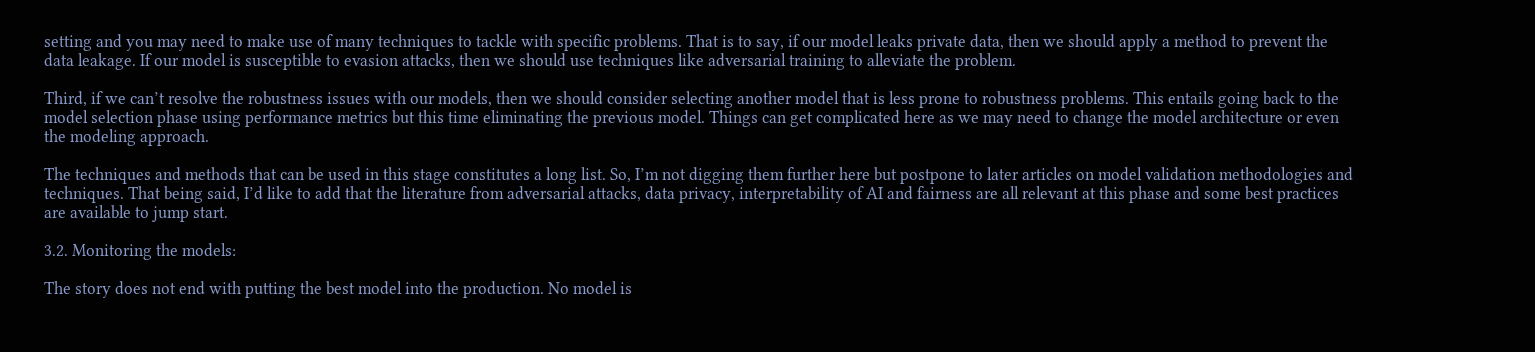setting and you may need to make use of many techniques to tackle with specific problems. That is to say, if our model leaks private data, then we should apply a method to prevent the data leakage. If our model is susceptible to evasion attacks, then we should use techniques like adversarial training to alleviate the problem.

Third, if we can’t resolve the robustness issues with our models, then we should consider selecting another model that is less prone to robustness problems. This entails going back to the model selection phase using performance metrics but this time eliminating the previous model. Things can get complicated here as we may need to change the model architecture or even the modeling approach.

The techniques and methods that can be used in this stage constitutes a long list. So, I’m not digging them further here but postpone to later articles on model validation methodologies and techniques. That being said, I’d like to add that the literature from adversarial attacks, data privacy, interpretability of AI and fairness are all relevant at this phase and some best practices are available to jump start.

3.2. Monitoring the models:

The story does not end with putting the best model into the production. No model is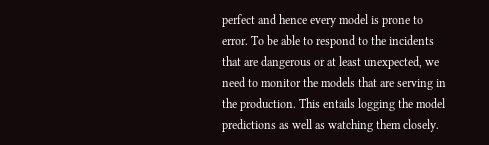perfect and hence every model is prone to error. To be able to respond to the incidents that are dangerous or at least unexpected, we need to monitor the models that are serving in the production. This entails logging the model predictions as well as watching them closely.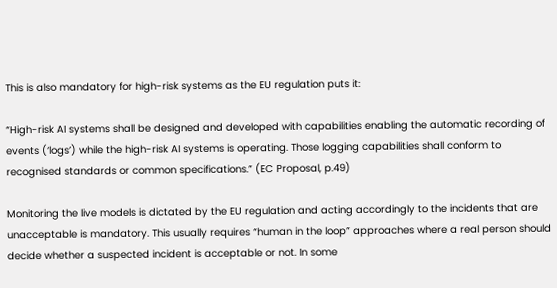This is also mandatory for high-risk systems as the EU regulation puts it:

“High-risk AI systems shall be designed and developed with capabilities enabling the automatic recording of events (‘logs’) while the high-risk AI systems is operating. Those logging capabilities shall conform to recognised standards or common specifications.” (EC Proposal, p.49)

Monitoring the live models is dictated by the EU regulation and acting accordingly to the incidents that are unacceptable is mandatory. This usually requires “human in the loop” approaches where a real person should decide whether a suspected incident is acceptable or not. In some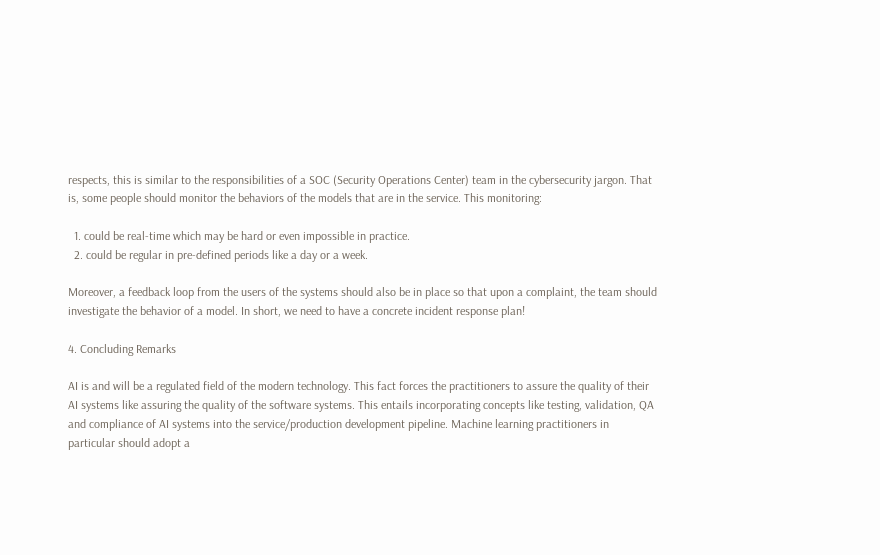respects, this is similar to the responsibilities of a SOC (Security Operations Center) team in the cybersecurity jargon. That is, some people should monitor the behaviors of the models that are in the service. This monitoring:

  1. could be real-time which may be hard or even impossible in practice.
  2. could be regular in pre-defined periods like a day or a week.

Moreover, a feedback loop from the users of the systems should also be in place so that upon a complaint, the team should investigate the behavior of a model. In short, we need to have a concrete incident response plan!

4. Concluding Remarks

AI is and will be a regulated field of the modern technology. This fact forces the practitioners to assure the quality of their AI systems like assuring the quality of the software systems. This entails incorporating concepts like testing, validation, QA and compliance of AI systems into the service/production development pipeline. Machine learning practitioners in particular should adopt a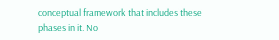conceptual framework that includes these phases in it. No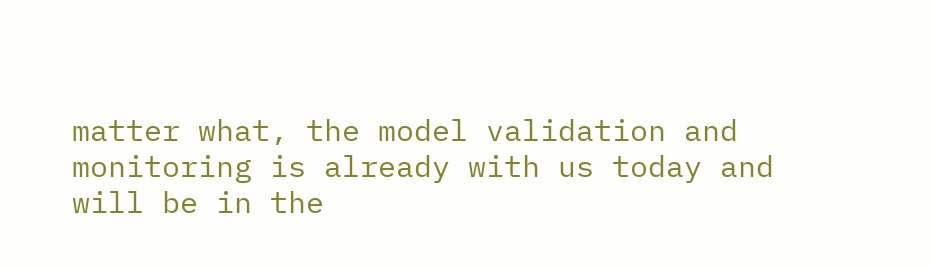matter what, the model validation and monitoring is already with us today and will be in the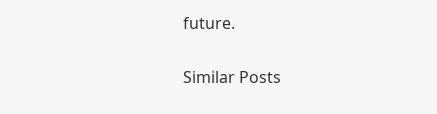future.

Similar Posts